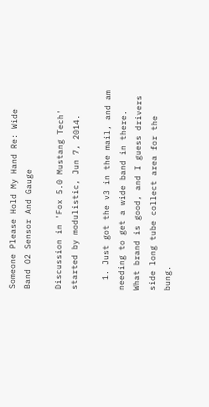Someone Please Hold My Hand Re: Wide Band O2 Sensor And Gauge

Discussion in 'Fox 5.0 Mustang Tech' started by modulistic, Jun 7, 2014.

  1. Just got the v3 in the mail, and am needing to get a wide band in there. What brand is good, and I guess drivers side long tube collect area for the bung.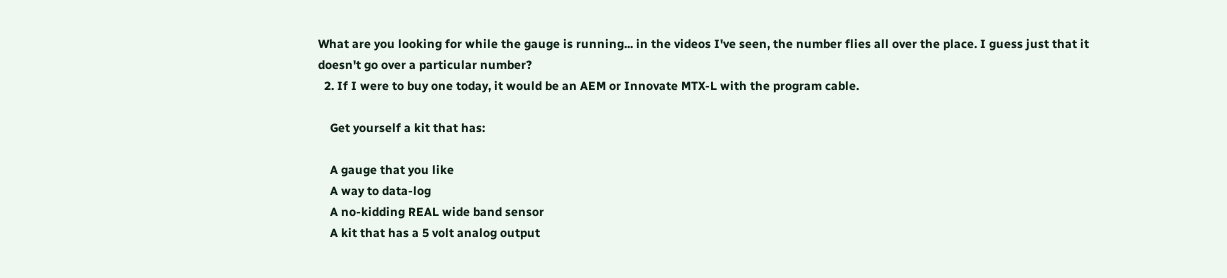What are you looking for while the gauge is running... in the videos I've seen, the number flies all over the place. I guess just that it doesn't go over a particular number?
  2. If I were to buy one today, it would be an AEM or Innovate MTX-L with the program cable.

    Get yourself a kit that has:

    A gauge that you like
    A way to data-log
    A no-kidding REAL wide band sensor
    A kit that has a 5 volt analog output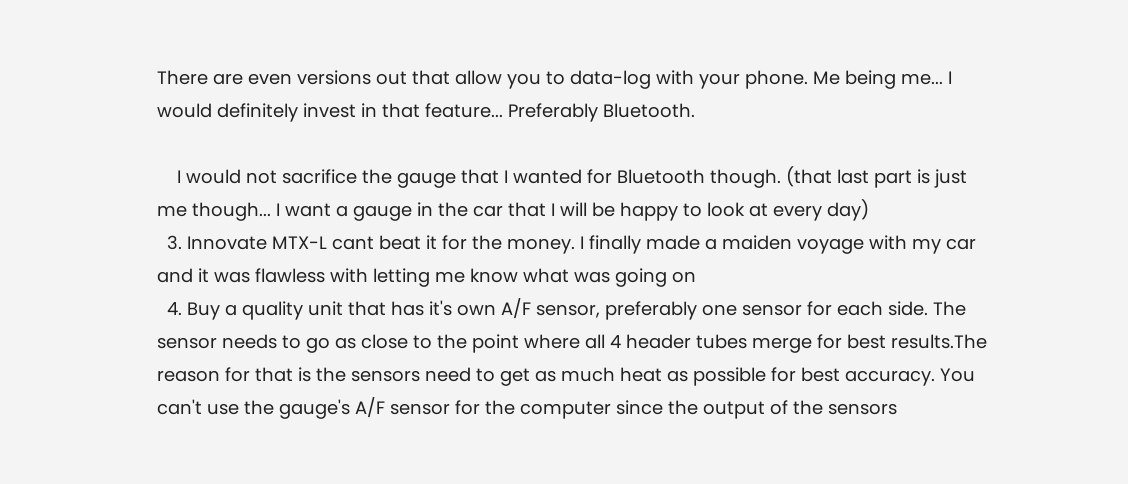There are even versions out that allow you to data-log with your phone. Me being me... I would definitely invest in that feature... Preferably Bluetooth.

    I would not sacrifice the gauge that I wanted for Bluetooth though. (that last part is just me though... I want a gauge in the car that I will be happy to look at every day)
  3. Innovate MTX-L cant beat it for the money. I finally made a maiden voyage with my car and it was flawless with letting me know what was going on
  4. Buy a quality unit that has it's own A/F sensor, preferably one sensor for each side. The sensor needs to go as close to the point where all 4 header tubes merge for best results.The reason for that is the sensors need to get as much heat as possible for best accuracy. You can't use the gauge's A/F sensor for the computer since the output of the sensors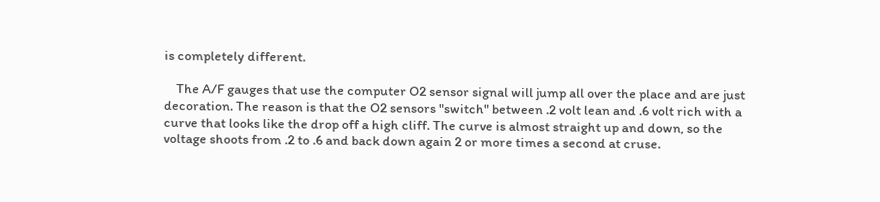is completely different.

    The A/F gauges that use the computer O2 sensor signal will jump all over the place and are just decoration. The reason is that the O2 sensors "switch" between .2 volt lean and .6 volt rich with a curve that looks like the drop off a high cliff. The curve is almost straight up and down, so the voltage shoots from .2 to .6 and back down again 2 or more times a second at cruse.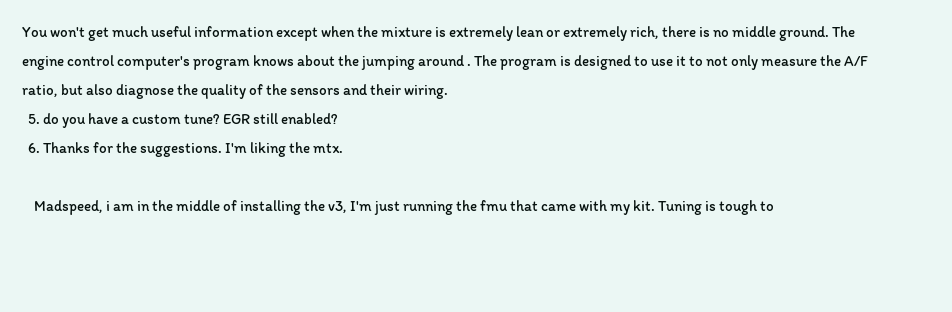You won't get much useful information except when the mixture is extremely lean or extremely rich, there is no middle ground. The engine control computer's program knows about the jumping around . The program is designed to use it to not only measure the A/F ratio, but also diagnose the quality of the sensors and their wiring.
  5. do you have a custom tune? EGR still enabled?
  6. Thanks for the suggestions. I'm liking the mtx.

    Madspeed, i am in the middle of installing the v3, I'm just running the fmu that came with my kit. Tuning is tough to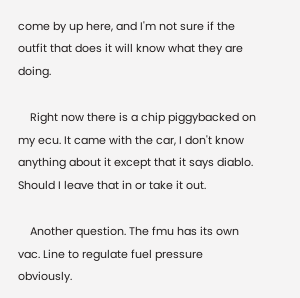come by up here, and I'm not sure if the outfit that does it will know what they are doing.

    Right now there is a chip piggybacked on my ecu. It came with the car, I don't know anything about it except that it says diablo. Should I leave that in or take it out.

    Another question. The fmu has its own vac. Line to regulate fuel pressure obviously.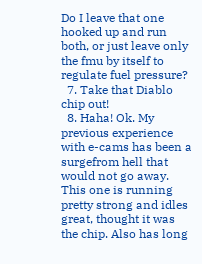Do I leave that one hooked up and run both, or just leave only the fmu by itself to regulate fuel pressure?
  7. Take that Diablo chip out!
  8. Haha! Ok. My previous experience with e-cams has been a surgefrom hell that would not go away. This one is running pretty strong and idles great, thought it was the chip. Also has long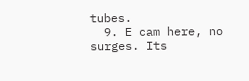tubes.
  9. E cam here, no surges. Its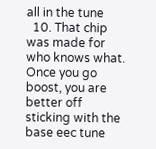all in the tune
  10. That chip was made for who knows what. Once you go boost, you are better off sticking with the base eec tune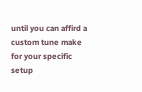until you can affird a custom tune make for your specific setup